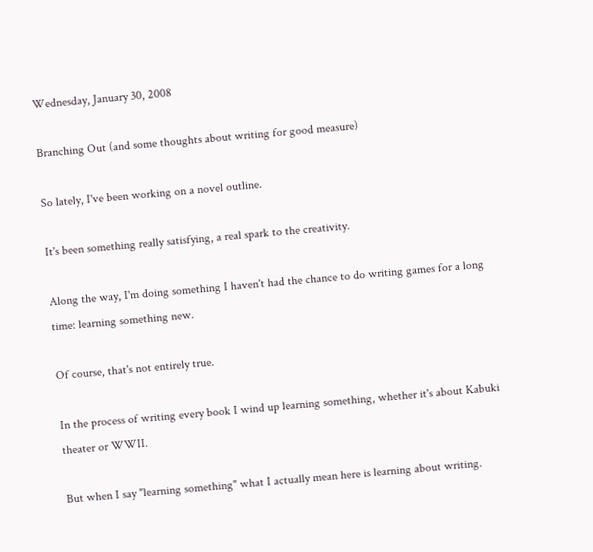Wednesday, January 30, 2008

Branching Out (and some thoughts about writing for good measure)

So lately, I've been working on a novel outline.

It's been something really satisfying, a real spark to the creativity.

Along the way, I'm doing something I haven't had the chance to do writing games for a long time: learning something new.

Of course, that's not entirely true.

In the process of writing every book I wind up learning something, whether it's about Kabuki theater or WWII.

But when I say "learning something" what I actually mean here is learning about writing.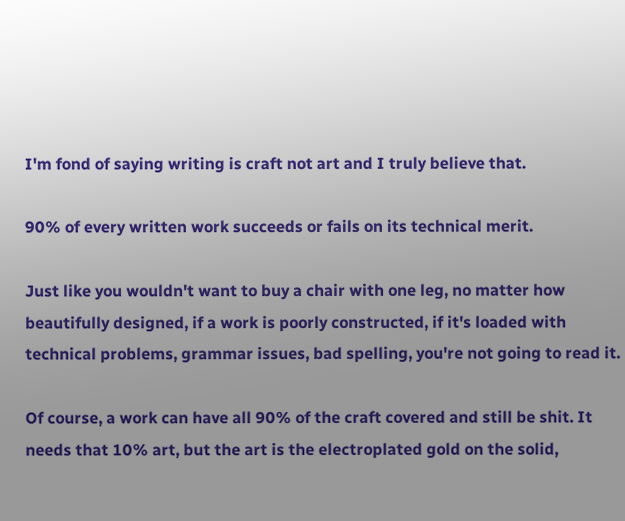I'm fond of saying writing is craft not art and I truly believe that.

90% of every written work succeeds or fails on its technical merit.

Just like you wouldn't want to buy a chair with one leg, no matter how beautifully designed, if a work is poorly constructed, if it's loaded with technical problems, grammar issues, bad spelling, you're not going to read it.

Of course, a work can have all 90% of the craft covered and still be shit. It needs that 10% art, but the art is the electroplated gold on the solid,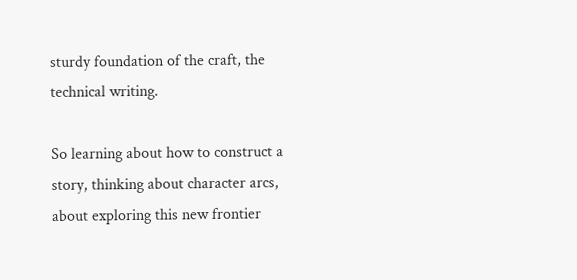sturdy foundation of the craft, the technical writing.

So learning about how to construct a story, thinking about character arcs, about exploring this new frontier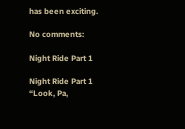has been exciting.

No comments:

Night Ride Part 1

Night Ride Part 1 “Look, Pa,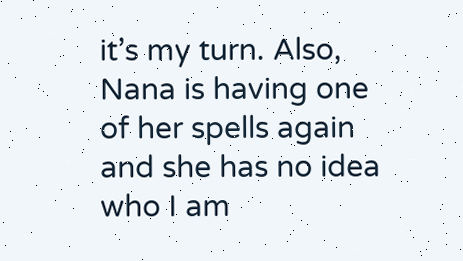it’s my turn. Also, Nana is having one of her spells again and she has no idea who I am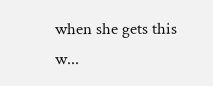when she gets this w...